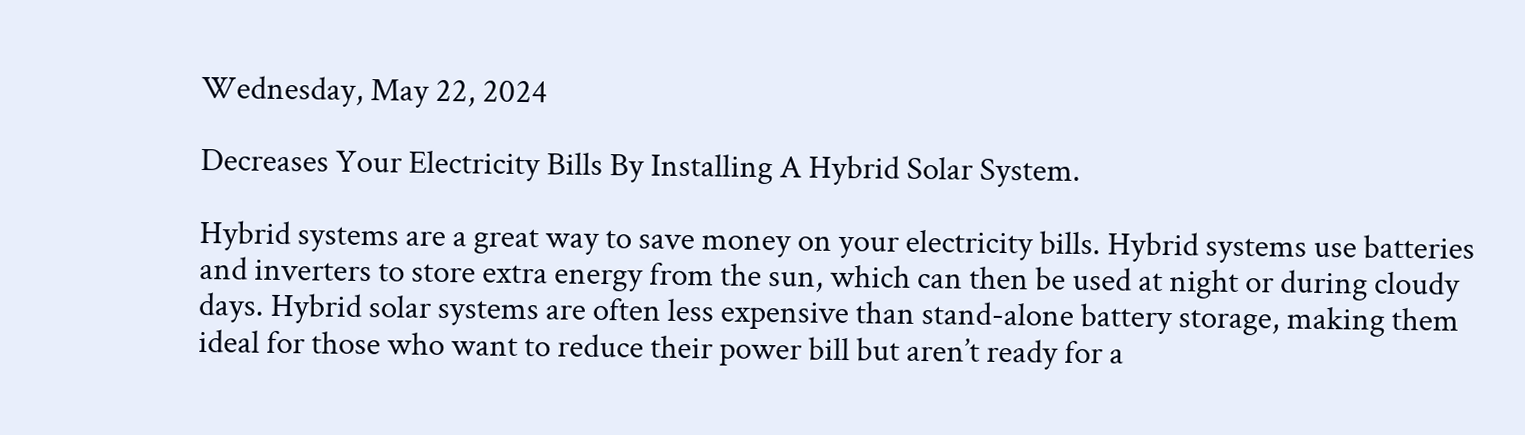Wednesday, May 22, 2024

Decreases Your Electricity Bills By Installing A Hybrid Solar System.

Hybrid systems are a great way to save money on your electricity bills. Hybrid systems use batteries and inverters to store extra energy from the sun, which can then be used at night or during cloudy days. Hybrid solar systems are often less expensive than stand-alone battery storage, making them ideal for those who want to reduce their power bill but aren’t ready for a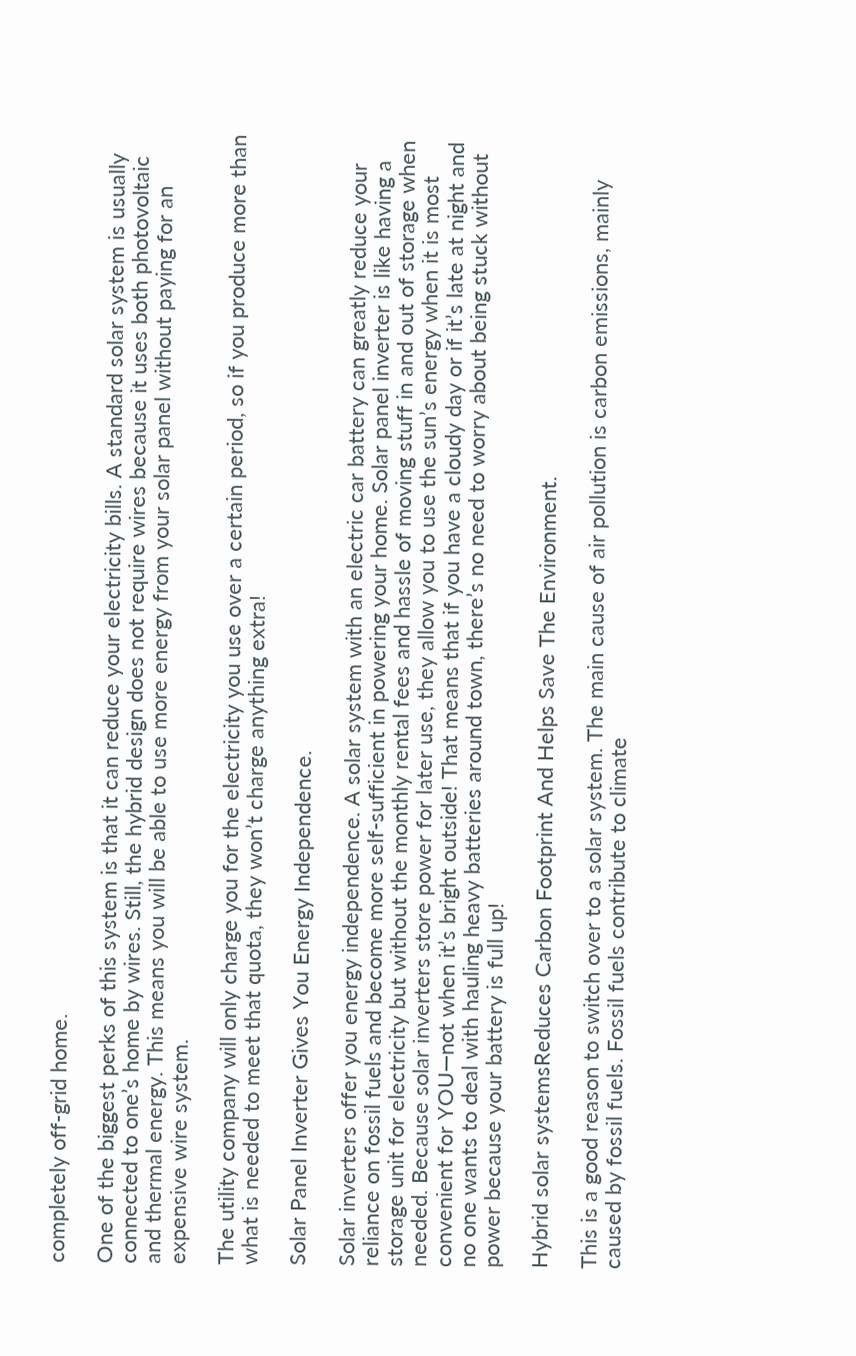completely off-grid home.

One of the biggest perks of this system is that it can reduce your electricity bills. A standard solar system is usually connected to one’s home by wires. Still, the hybrid design does not require wires because it uses both photovoltaic and thermal energy. This means you will be able to use more energy from your solar panel without paying for an expensive wire system.

The utility company will only charge you for the electricity you use over a certain period, so if you produce more than what is needed to meet that quota, they won’t charge anything extra!

Solar Panel Inverter Gives You Energy Independence.

Solar inverters offer you energy independence. A solar system with an electric car battery can greatly reduce your reliance on fossil fuels and become more self-sufficient in powering your home. Solar panel inverter is like having a storage unit for electricity but without the monthly rental fees and hassle of moving stuff in and out of storage when needed. Because solar inverters store power for later use, they allow you to use the sun’s energy when it is most convenient for YOU—not when it’s bright outside! That means that if you have a cloudy day or if it’s late at night and no one wants to deal with hauling heavy batteries around town, there’s no need to worry about being stuck without power because your battery is full up!

Hybrid solar systemsReduces Carbon Footprint And Helps Save The Environment.

This is a good reason to switch over to a solar system. The main cause of air pollution is carbon emissions, mainly caused by fossil fuels. Fossil fuels contribute to climate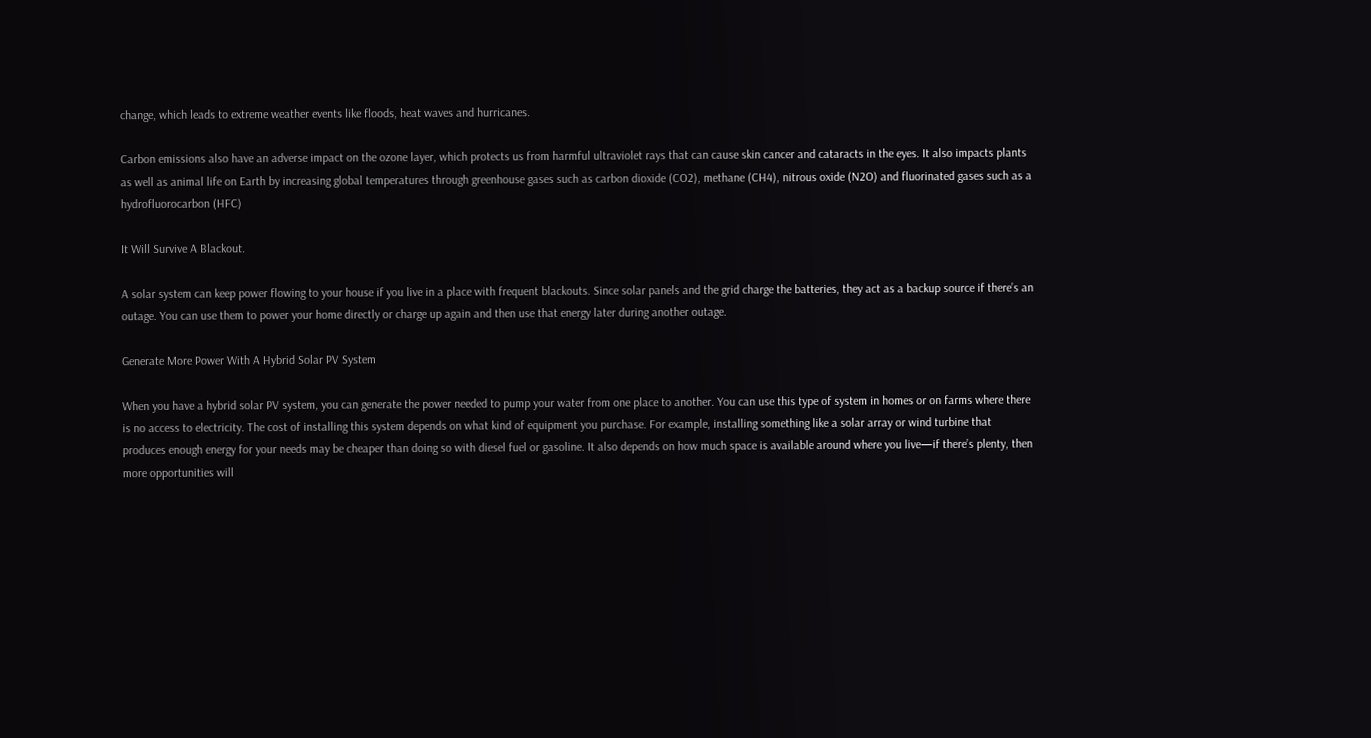change, which leads to extreme weather events like floods, heat waves and hurricanes.

Carbon emissions also have an adverse impact on the ozone layer, which protects us from harmful ultraviolet rays that can cause skin cancer and cataracts in the eyes. It also impacts plants as well as animal life on Earth by increasing global temperatures through greenhouse gases such as carbon dioxide (CO2), methane (CH4), nitrous oxide (N2O) and fluorinated gases such as a hydrofluorocarbon (HFC)

It Will Survive A Blackout.

A solar system can keep power flowing to your house if you live in a place with frequent blackouts. Since solar panels and the grid charge the batteries, they act as a backup source if there’s an outage. You can use them to power your home directly or charge up again and then use that energy later during another outage.

Generate More Power With A Hybrid Solar PV System

When you have a hybrid solar PV system, you can generate the power needed to pump your water from one place to another. You can use this type of system in homes or on farms where there is no access to electricity. The cost of installing this system depends on what kind of equipment you purchase. For example, installing something like a solar array or wind turbine that produces enough energy for your needs may be cheaper than doing so with diesel fuel or gasoline. It also depends on how much space is available around where you live—if there’s plenty, then more opportunities will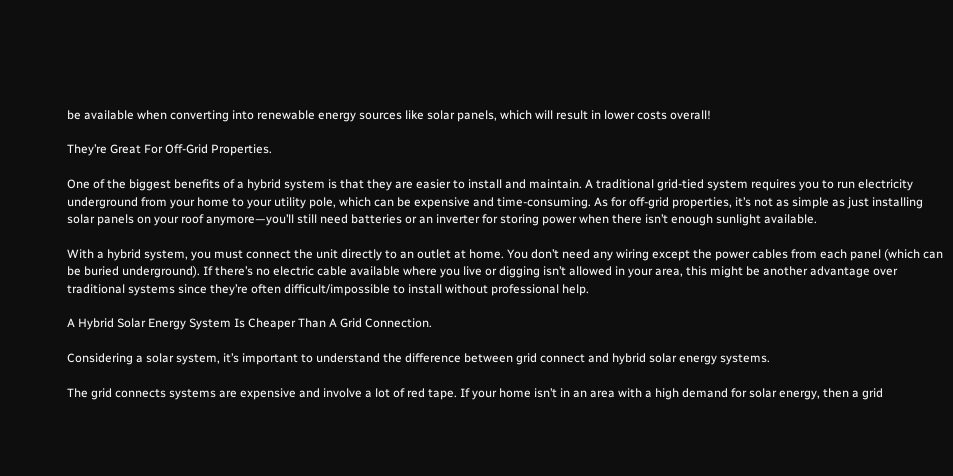be available when converting into renewable energy sources like solar panels, which will result in lower costs overall!

They’re Great For Off-Grid Properties.

One of the biggest benefits of a hybrid system is that they are easier to install and maintain. A traditional grid-tied system requires you to run electricity underground from your home to your utility pole, which can be expensive and time-consuming. As for off-grid properties, it’s not as simple as just installing solar panels on your roof anymore—you’ll still need batteries or an inverter for storing power when there isn’t enough sunlight available.

With a hybrid system, you must connect the unit directly to an outlet at home. You don’t need any wiring except the power cables from each panel (which can be buried underground). If there’s no electric cable available where you live or digging isn’t allowed in your area, this might be another advantage over traditional systems since they’re often difficult/impossible to install without professional help.

A Hybrid Solar Energy System Is Cheaper Than A Grid Connection.

Considering a solar system, it’s important to understand the difference between grid connect and hybrid solar energy systems.

The grid connects systems are expensive and involve a lot of red tape. If your home isn’t in an area with a high demand for solar energy, then a grid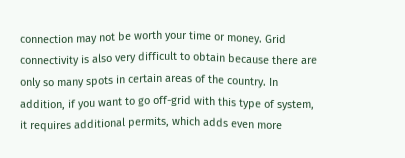connection may not be worth your time or money. Grid connectivity is also very difficult to obtain because there are only so many spots in certain areas of the country. In addition, if you want to go off-grid with this type of system, it requires additional permits, which adds even more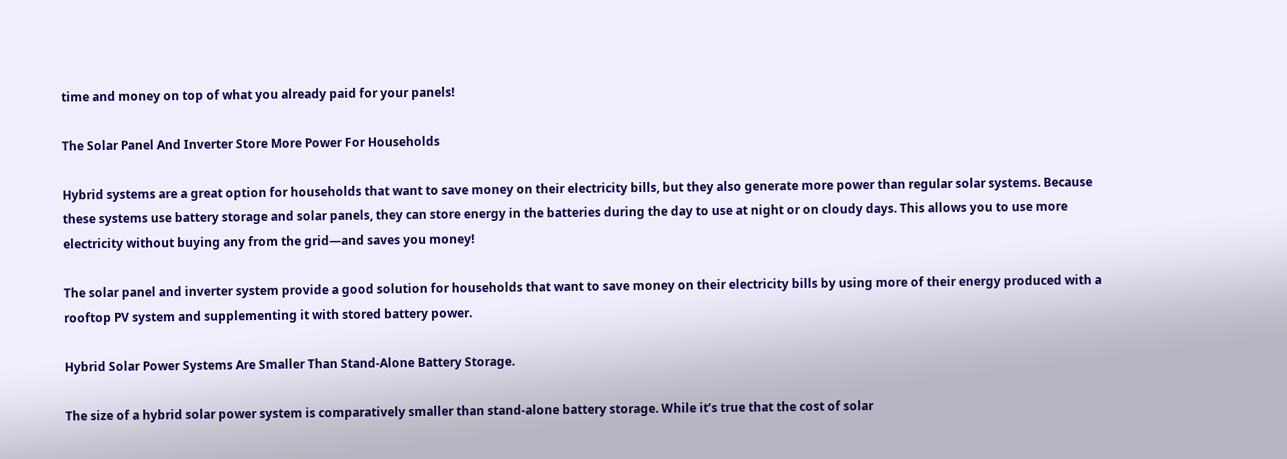time and money on top of what you already paid for your panels!

The Solar Panel And Inverter Store More Power For Households

Hybrid systems are a great option for households that want to save money on their electricity bills, but they also generate more power than regular solar systems. Because these systems use battery storage and solar panels, they can store energy in the batteries during the day to use at night or on cloudy days. This allows you to use more electricity without buying any from the grid—and saves you money!

The solar panel and inverter system provide a good solution for households that want to save money on their electricity bills by using more of their energy produced with a rooftop PV system and supplementing it with stored battery power.

Hybrid Solar Power Systems Are Smaller Than Stand-Alone Battery Storage.

The size of a hybrid solar power system is comparatively smaller than stand-alone battery storage. While it’s true that the cost of solar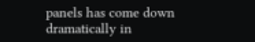panels has come down dramatically in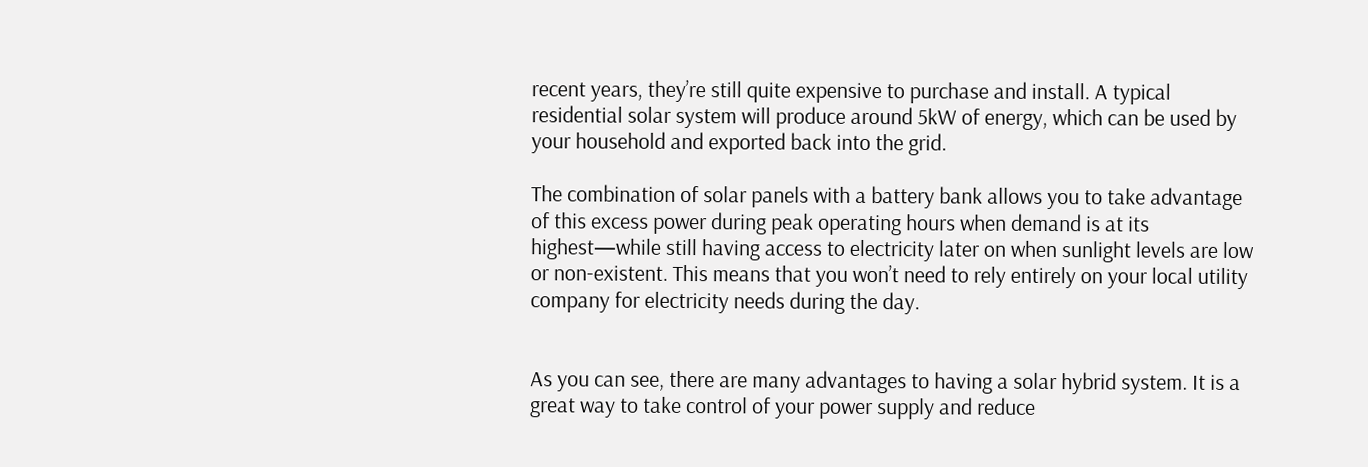recent years, they’re still quite expensive to purchase and install. A typical residential solar system will produce around 5kW of energy, which can be used by your household and exported back into the grid.

The combination of solar panels with a battery bank allows you to take advantage of this excess power during peak operating hours when demand is at its highest—while still having access to electricity later on when sunlight levels are low or non-existent. This means that you won’t need to rely entirely on your local utility company for electricity needs during the day.


As you can see, there are many advantages to having a solar hybrid system. It is a great way to take control of your power supply and reduce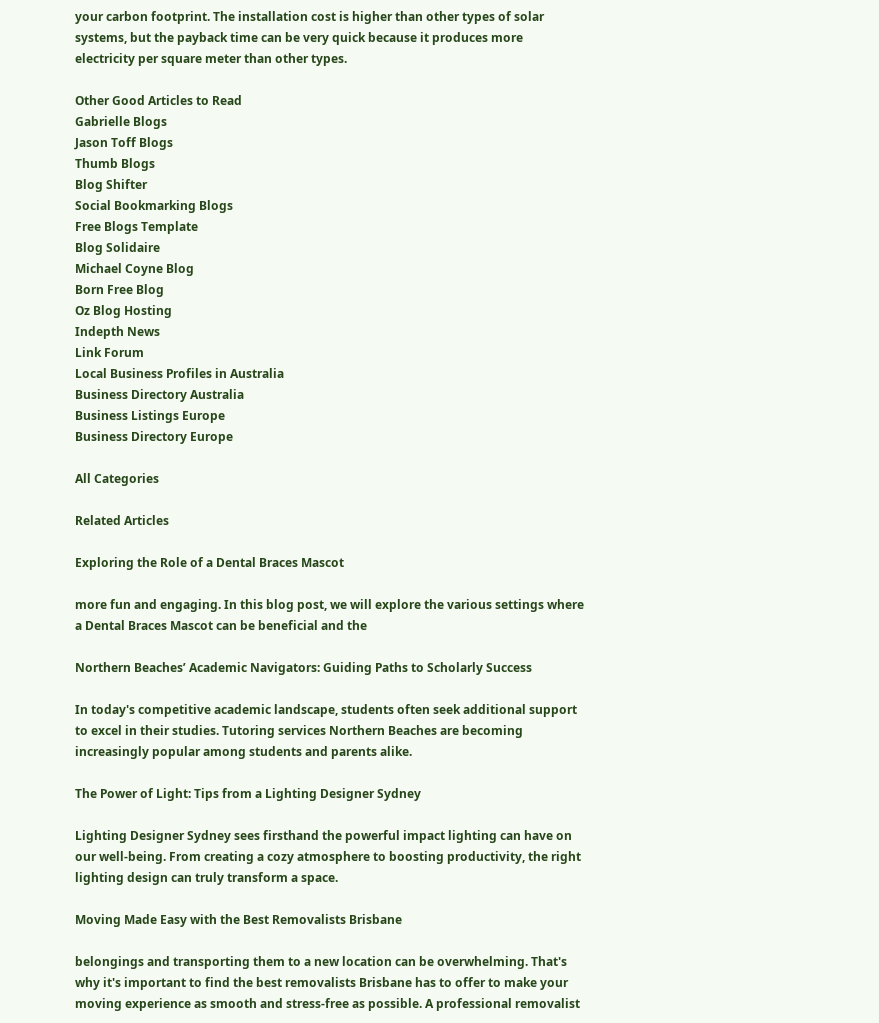your carbon footprint. The installation cost is higher than other types of solar systems, but the payback time can be very quick because it produces more electricity per square meter than other types.

Other Good Articles to Read
Gabrielle Blogs
Jason Toff Blogs
Thumb Blogs
Blog Shifter
Social Bookmarking Blogs
Free Blogs Template
Blog Solidaire
Michael Coyne Blog
Born Free Blog
Oz Blog Hosting
Indepth News
Link Forum
Local Business Profiles in Australia
Business Directory Australia
Business Listings Europe
Business Directory Europe

All Categories

Related Articles

Exploring the Role of a Dental Braces Mascot

more fun and engaging. In this blog post, we will explore the various settings where a Dental Braces Mascot can be beneficial and the

Northern Beaches’ Academic Navigators: Guiding Paths to Scholarly Success

In today's competitive academic landscape, students often seek additional support to excel in their studies. Tutoring services Northern Beaches are becoming increasingly popular among students and parents alike.

The Power of Light: Tips from a Lighting Designer Sydney

Lighting Designer Sydney sees firsthand the powerful impact lighting can have on our well-being. From creating a cozy atmosphere to boosting productivity, the right lighting design can truly transform a space.

Moving Made Easy with the Best Removalists Brisbane

belongings and transporting them to a new location can be overwhelming. That's why it's important to find the best removalists Brisbane has to offer to make your moving experience as smooth and stress-free as possible. A professional removalist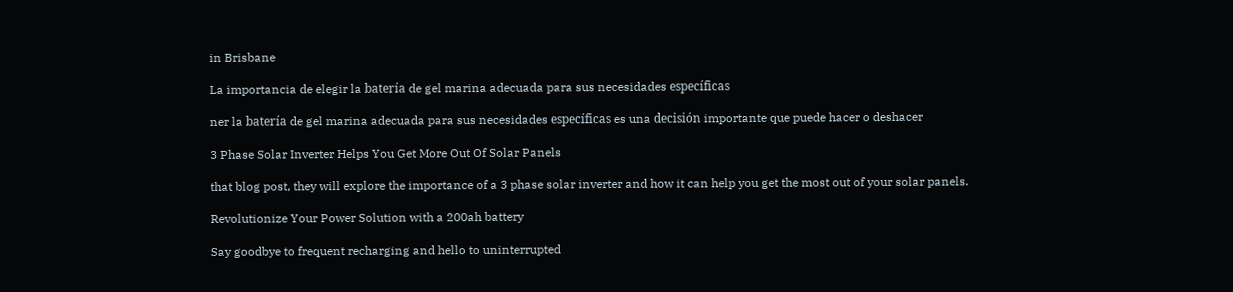in Brisbane

La importancia de elegir la batería de gel marina adecuada para sus necesidades específicas

ner la batería de gel marina adecuada para sus necesidades específicas es una decisión importante que puede hacer o deshacer

3 Phase Solar Inverter Helps You Get More Out Of Solar Panels

that blog post, they will explore the importance of a 3 phase solar inverter and how it can help you get the most out of your solar panels.

Revolutionize Your Power Solution with a 200ah battery

Say goodbye to frequent recharging and hello to uninterrupted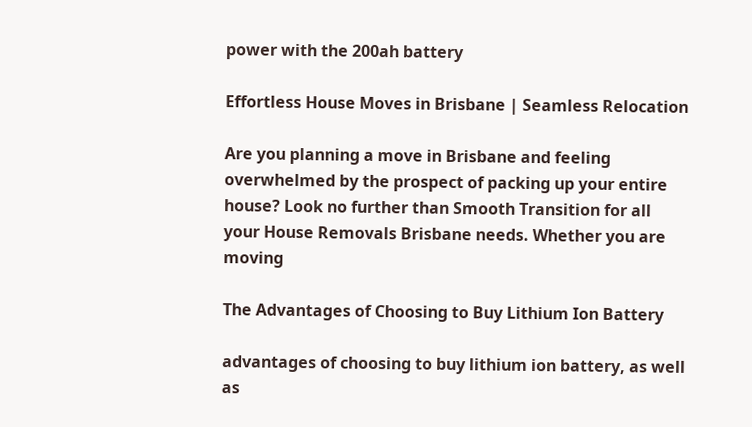power with the 200ah battery

Effortless House Moves in Brisbane | Seamless Relocation

Are you planning a move in Brisbane and feeling overwhelmed by the prospect of packing up your entire house? Look no further than Smooth Transition for all your House Removals Brisbane needs. Whether you are moving

The Advantages of Choosing to Buy Lithium Ion Battery

advantages of choosing to buy lithium ion battery, as well as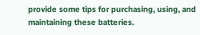provide some tips for purchasing, using, and maintaining these batteries.